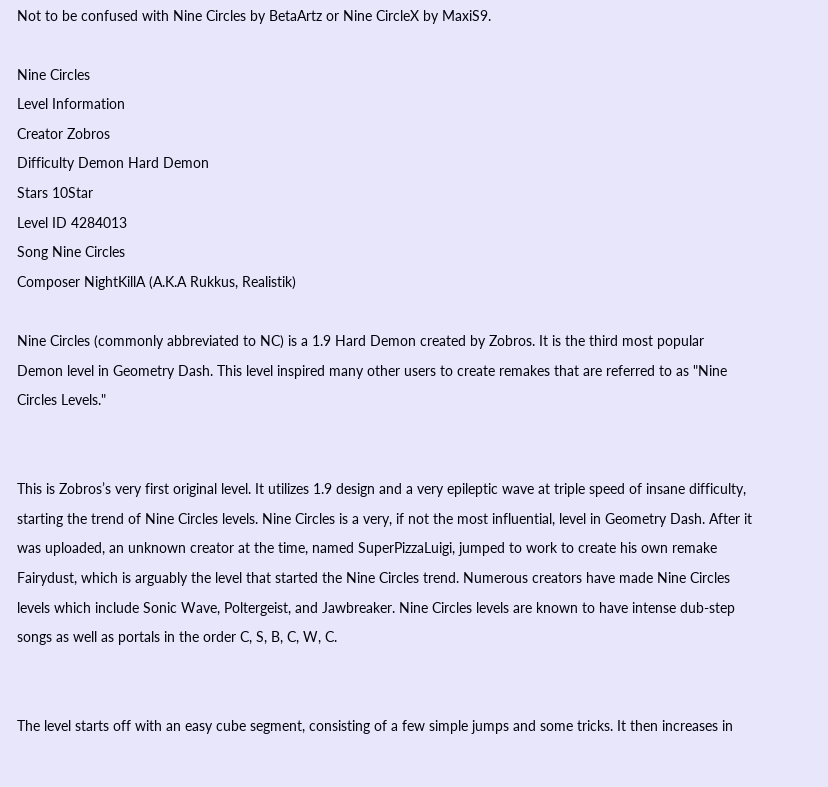Not to be confused with Nine Circles by BetaArtz or Nine CircleX by MaxiS9.

Nine Circles
Level Information
Creator Zobros
Difficulty Demon Hard Demon
Stars 10Star
Level ID 4284013
Song Nine Circles
Composer NightKillA (A.K.A Rukkus, Realistik)

Nine Circles (commonly abbreviated to NC) is a 1.9 Hard Demon created by Zobros. It is the third most popular Demon level in Geometry Dash. This level inspired many other users to create remakes that are referred to as "Nine Circles Levels."


This is Zobros’s very first original level. It utilizes 1.9 design and a very epileptic wave at triple speed of insane difficulty, starting the trend of Nine Circles levels. Nine Circles is a very, if not the most influential, level in Geometry Dash. After it was uploaded, an unknown creator at the time, named SuperPizzaLuigi, jumped to work to create his own remake Fairydust, which is arguably the level that started the Nine Circles trend. Numerous creators have made Nine Circles levels which include Sonic Wave, Poltergeist, and Jawbreaker. Nine Circles levels are known to have intense dub-step songs as well as portals in the order C, S, B, C, W, C.


The level starts off with an easy cube segment, consisting of a few simple jumps and some tricks. It then increases in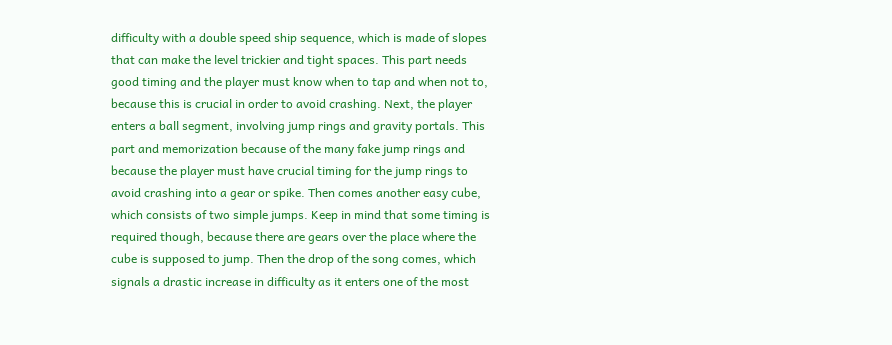difficulty with a double speed ship sequence, which is made of slopes that can make the level trickier and tight spaces. This part needs good timing and the player must know when to tap and when not to, because this is crucial in order to avoid crashing. Next, the player enters a ball segment, involving jump rings and gravity portals. This part and memorization because of the many fake jump rings and because the player must have crucial timing for the jump rings to avoid crashing into a gear or spike. Then comes another easy cube, which consists of two simple jumps. Keep in mind that some timing is required though, because there are gears over the place where the cube is supposed to jump. Then the drop of the song comes, which signals a drastic increase in difficulty as it enters one of the most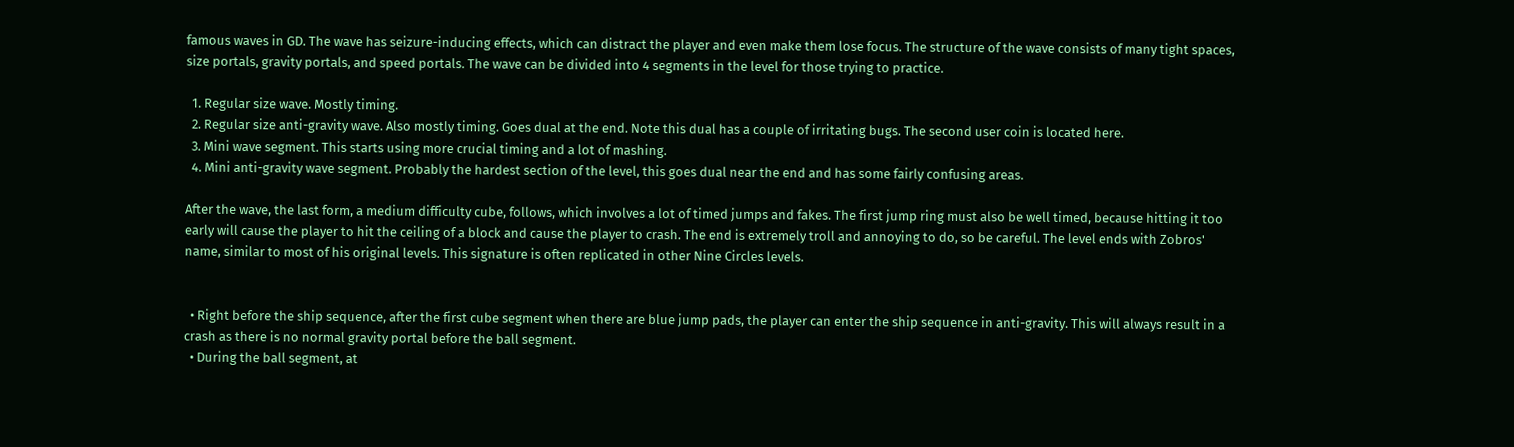famous waves in GD. The wave has seizure-inducing effects, which can distract the player and even make them lose focus. The structure of the wave consists of many tight spaces, size portals, gravity portals, and speed portals. The wave can be divided into 4 segments in the level for those trying to practice.

  1. Regular size wave. Mostly timing.
  2. Regular size anti-gravity wave. Also mostly timing. Goes dual at the end. Note this dual has a couple of irritating bugs. The second user coin is located here.
  3. Mini wave segment. This starts using more crucial timing and a lot of mashing.
  4. Mini anti-gravity wave segment. Probably the hardest section of the level, this goes dual near the end and has some fairly confusing areas.

After the wave, the last form, a medium difficulty cube, follows, which involves a lot of timed jumps and fakes. The first jump ring must also be well timed, because hitting it too early will cause the player to hit the ceiling of a block and cause the player to crash. The end is extremely troll and annoying to do, so be careful. The level ends with Zobros' name, similar to most of his original levels. This signature is often replicated in other Nine Circles levels.


  • Right before the ship sequence, after the first cube segment when there are blue jump pads, the player can enter the ship sequence in anti-gravity. This will always result in a crash as there is no normal gravity portal before the ball segment.
  • During the ball segment, at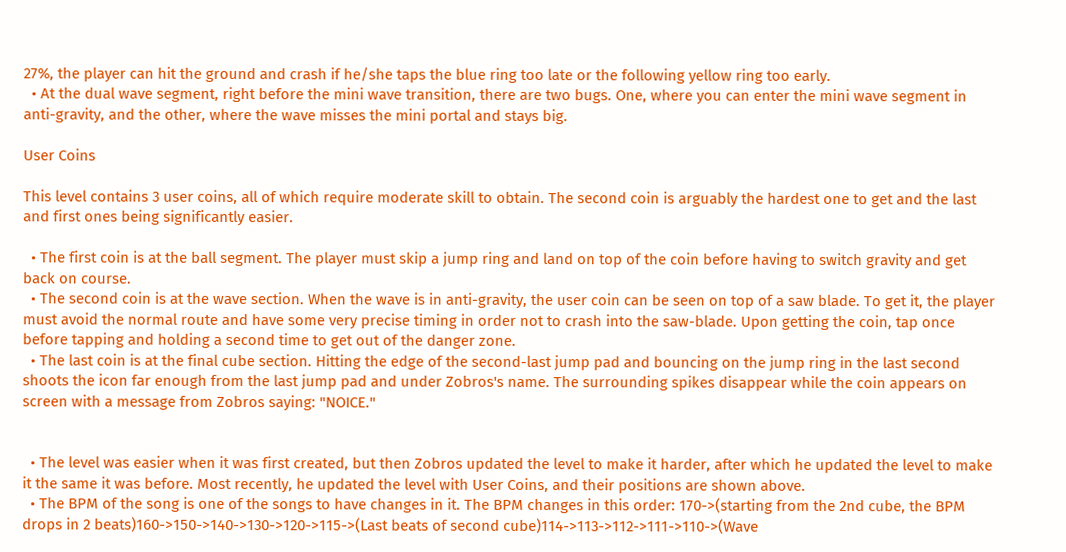27%, the player can hit the ground and crash if he/she taps the blue ring too late or the following yellow ring too early.
  • At the dual wave segment, right before the mini wave transition, there are two bugs. One, where you can enter the mini wave segment in anti-gravity, and the other, where the wave misses the mini portal and stays big.

User Coins

This level contains 3 user coins, all of which require moderate skill to obtain. The second coin is arguably the hardest one to get and the last and first ones being significantly easier.

  • The first coin is at the ball segment. The player must skip a jump ring and land on top of the coin before having to switch gravity and get back on course.
  • The second coin is at the wave section. When the wave is in anti-gravity, the user coin can be seen on top of a saw blade. To get it, the player must avoid the normal route and have some very precise timing in order not to crash into the saw-blade. Upon getting the coin, tap once before tapping and holding a second time to get out of the danger zone.
  • The last coin is at the final cube section. Hitting the edge of the second-last jump pad and bouncing on the jump ring in the last second shoots the icon far enough from the last jump pad and under Zobros's name. The surrounding spikes disappear while the coin appears on screen with a message from Zobros saying: "NOICE."


  • The level was easier when it was first created, but then Zobros updated the level to make it harder, after which he updated the level to make it the same it was before. Most recently, he updated the level with User Coins, and their positions are shown above.
  • The BPM of the song is one of the songs to have changes in it. The BPM changes in this order: 170->(starting from the 2nd cube, the BPM drops in 2 beats)160->150->140->130->120->115->(Last beats of second cube)114->113->112->111->110->(Wave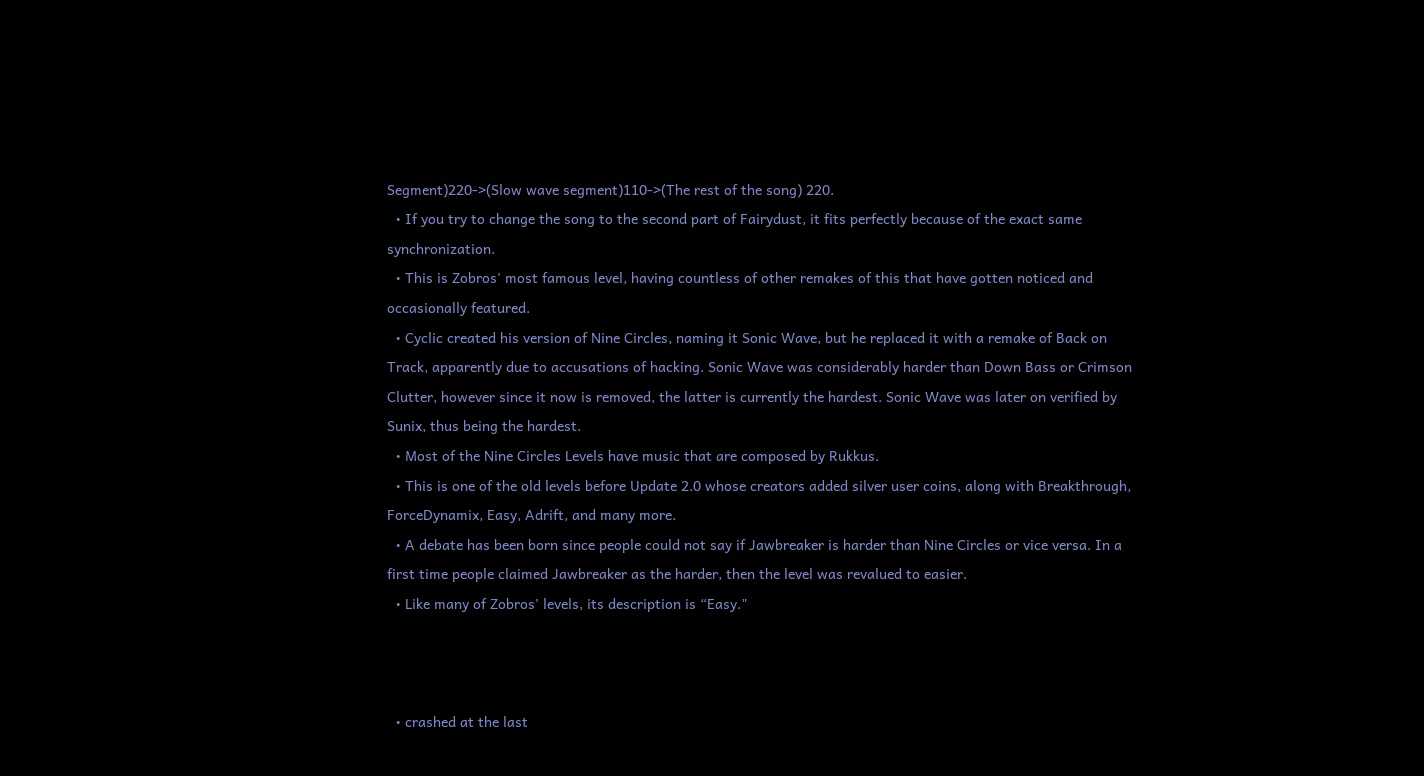Segment)220->(Slow wave segment)110->(The rest of the song) 220.
  • If you try to change the song to the second part of Fairydust, it fits perfectly because of the exact same synchronization.
  • This is Zobros' most famous level, having countless of other remakes of this that have gotten noticed and occasionally featured.
  • Cyclic created his version of Nine Circles, naming it Sonic Wave, but he replaced it with a remake of Back on Track, apparently due to accusations of hacking. Sonic Wave was considerably harder than Down Bass or Crimson Clutter, however since it now is removed, the latter is currently the hardest. Sonic Wave was later on verified by Sunix, thus being the hardest.
  • Most of the Nine Circles Levels have music that are composed by Rukkus.
  • This is one of the old levels before Update 2.0 whose creators added silver user coins, along with Breakthrough, ForceDynamix, Easy, Adrift, and many more.
  • A debate has been born since people could not say if Jawbreaker is harder than Nine Circles or vice versa. In a first time people claimed Jawbreaker as the harder, then the level was revalued to easier.
  • Like many of Zobros' levels, its description is “Easy."



  • crashed at the last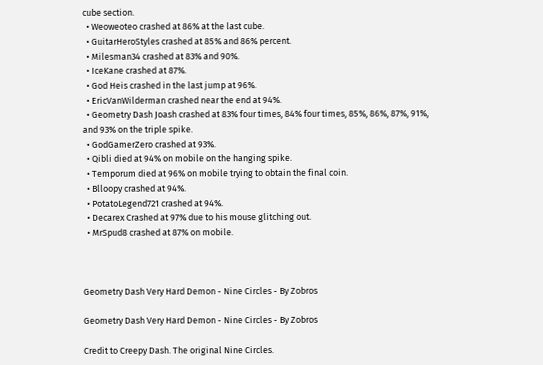cube section.
  • Weoweoteo crashed at 86% at the last cube.
  • GuitarHeroStyles crashed at 85% and 86% percent.
  • Milesman34 crashed at 83% and 90%.
  • IceKane crashed at 87%.
  • God Heis crashed in the last jump at 96%.
  • EricVanWilderman crashed near the end at 94%.
  • Geometry Dash Joash crashed at 83% four times, 84% four times, 85%, 86%, 87%, 91%, and 93% on the triple spike.
  • GodGamerZero crashed at 93%.
  • Qibli died at 94% on mobile on the hanging spike.
  • Temporum died at 96% on mobile trying to obtain the final coin.
  • Blloopy crashed at 94%.
  • PotatoLegend721 crashed at 94%.
  • Decarex Crashed at 97% due to his mouse glitching out.
  • MrSpud8 crashed at 87% on mobile.



Geometry Dash Very Hard Demon - Nine Circles - By Zobros

Geometry Dash Very Hard Demon - Nine Circles - By Zobros

Credit to Creepy Dash. The original Nine Circles.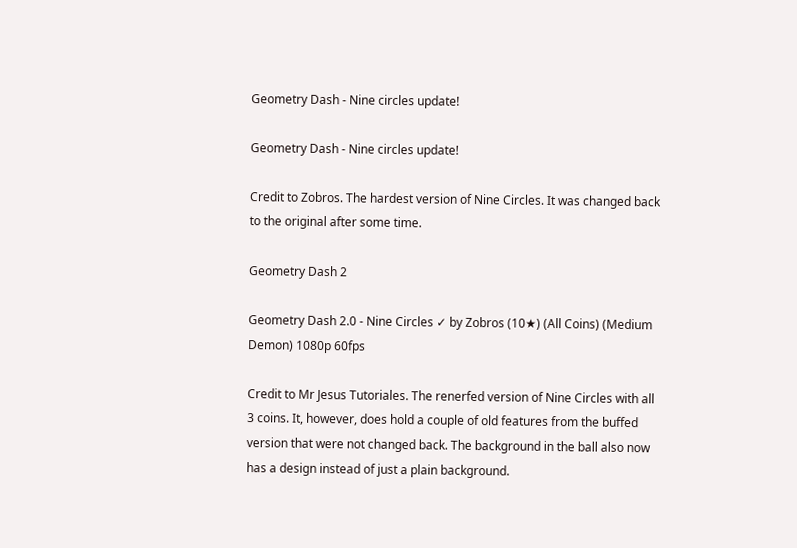Geometry Dash - Nine circles update!

Geometry Dash - Nine circles update!

Credit to Zobros. The hardest version of Nine Circles. It was changed back to the original after some time.

Geometry Dash 2

Geometry Dash 2.0 - Nine Circles ✓ by Zobros (10★) (All Coins) (Medium Demon) 1080p 60fps

Credit to Mr Jesus Tutoriales. The renerfed version of Nine Circles with all 3 coins. It, however, does hold a couple of old features from the buffed version that were not changed back. The background in the ball also now has a design instead of just a plain background.